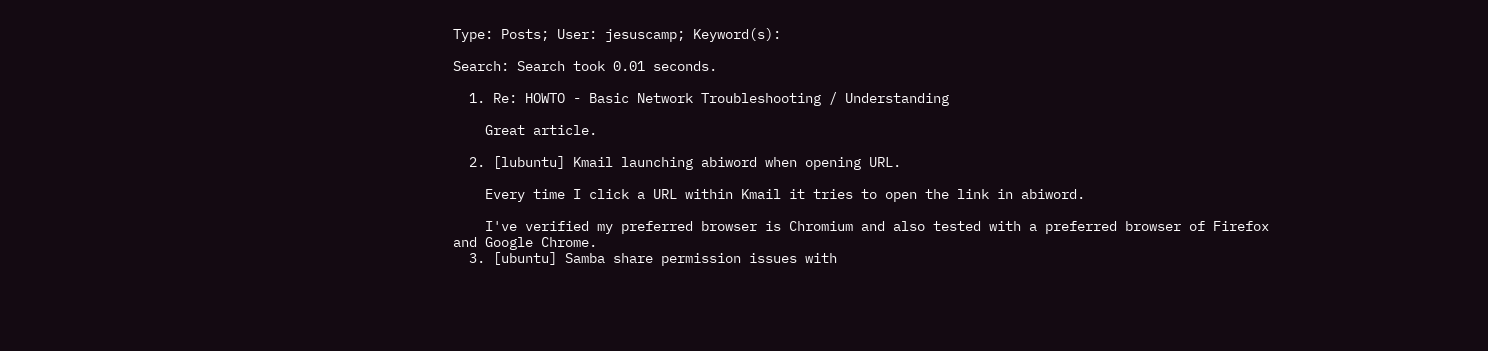Type: Posts; User: jesuscamp; Keyword(s):

Search: Search took 0.01 seconds.

  1. Re: HOWTO - Basic Network Troubleshooting / Understanding

    Great article.

  2. [lubuntu] Kmail launching abiword when opening URL.

    Every time I click a URL within Kmail it tries to open the link in abiword.

    I've verified my preferred browser is Chromium and also tested with a preferred browser of Firefox and Google Chrome.
  3. [ubuntu] Samba share permission issues with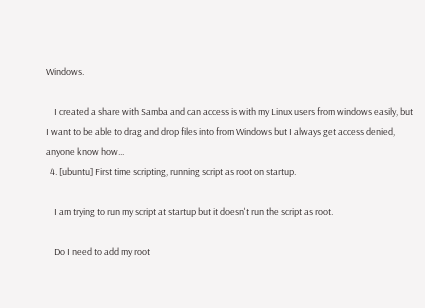Windows.

    I created a share with Samba and can access is with my Linux users from windows easily, but I want to be able to drag and drop files into from Windows but I always get access denied, anyone know how...
  4. [ubuntu] First time scripting, running script as root on startup.

    I am trying to run my script at startup but it doesn't run the script as root.

    Do I need to add my root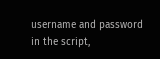username and password in the script,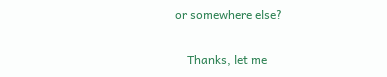or somewhere else?

    Thanks, let me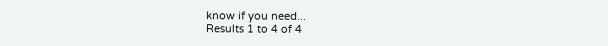know if you need...
Results 1 to 4 of 4